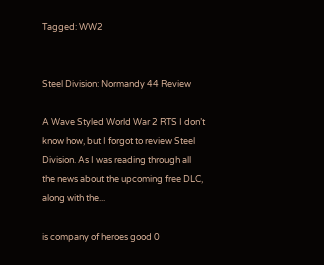Tagged: WW2


Steel Division: Normandy 44 Review

A Wave Styled World War 2 RTS I don’t know how, but I forgot to review Steel Division. As I was reading through all the news about the upcoming free DLC, along with the...

is company of heroes good 0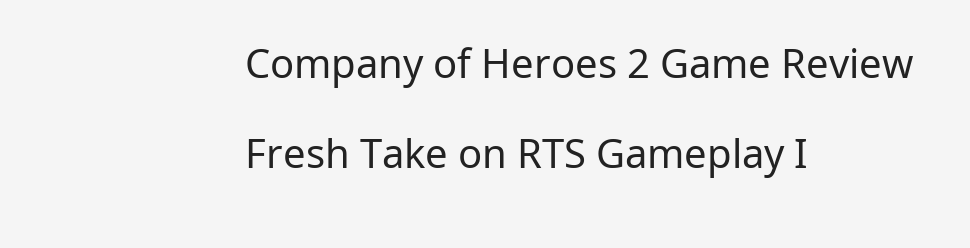Company of Heroes 2 Game Review

Fresh Take on RTS Gameplay I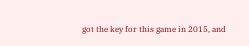got the key for this game in 2015, and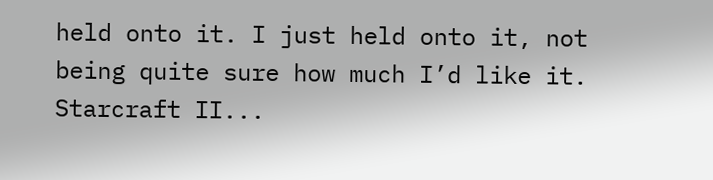held onto it. I just held onto it, not being quite sure how much I’d like it. Starcraft II...